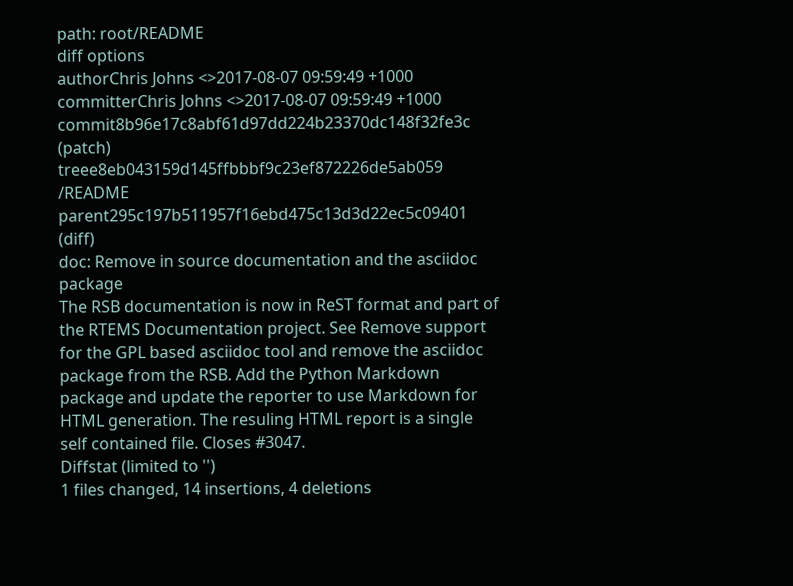path: root/README
diff options
authorChris Johns <>2017-08-07 09:59:49 +1000
committerChris Johns <>2017-08-07 09:59:49 +1000
commit8b96e17c8abf61d97dd224b23370dc148f32fe3c (patch)
treee8eb043159d145ffbbbf9c23ef872226de5ab059 /README
parent295c197b511957f16ebd475c13d3d22ec5c09401 (diff)
doc: Remove in source documentation and the asciidoc package
The RSB documentation is now in ReST format and part of the RTEMS Documentation project. See Remove support for the GPL based asciidoc tool and remove the asciidoc package from the RSB. Add the Python Markdown package and update the reporter to use Markdown for HTML generation. The resuling HTML report is a single self contained file. Closes #3047.
Diffstat (limited to '')
1 files changed, 14 insertions, 4 deletions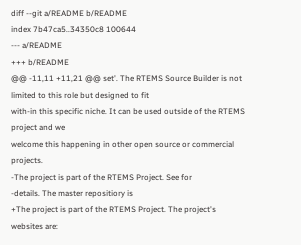diff --git a/README b/README
index 7b47ca5..34350c8 100644
--- a/README
+++ b/README
@@ -11,11 +11,21 @@ set'. The RTEMS Source Builder is not limited to this role but designed to fit
with-in this specific niche. It can be used outside of the RTEMS project and we
welcome this happening in other open source or commercial projects.
-The project is part of the RTEMS Project. See for
-details. The master repositiory is
+The project is part of the RTEMS Project. The project's websites are: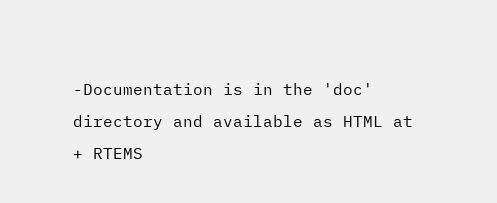-Documentation is in the 'doc' directory and available as HTML at
+ RTEMS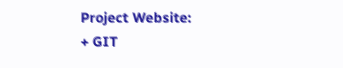Project Website:
+ GIT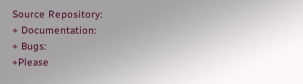Source Repository:
+ Documentation:
+ Bugs:
+Please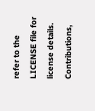refer to the LICENSE file for license details.
Contributions,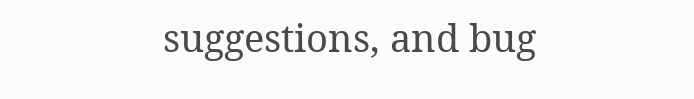suggestions, and bug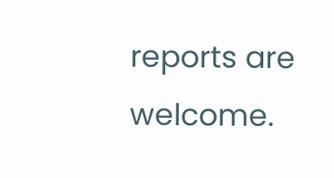reports are welcome.